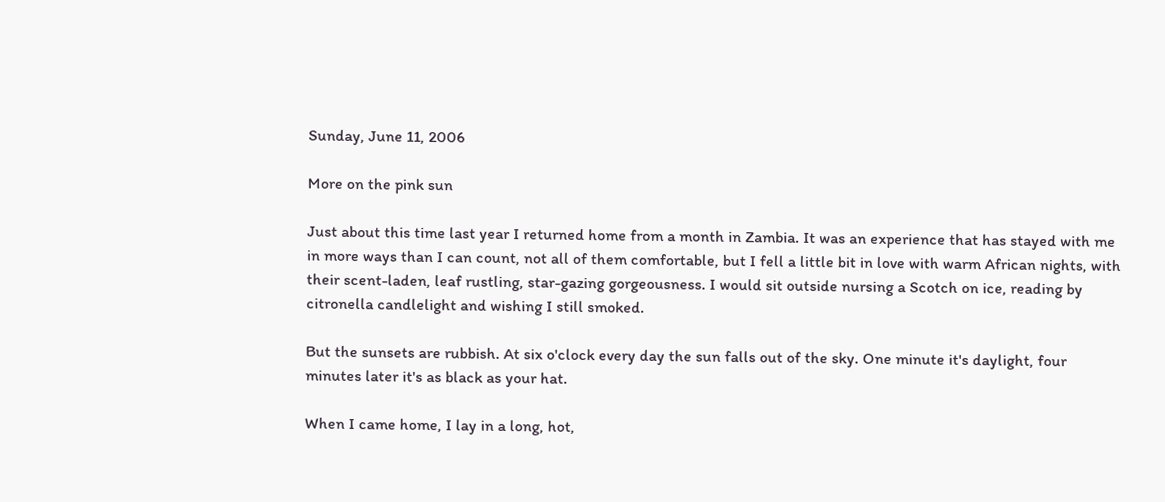Sunday, June 11, 2006

More on the pink sun

Just about this time last year I returned home from a month in Zambia. It was an experience that has stayed with me in more ways than I can count, not all of them comfortable, but I fell a little bit in love with warm African nights, with their scent-laden, leaf rustling, star-gazing gorgeousness. I would sit outside nursing a Scotch on ice, reading by citronella candlelight and wishing I still smoked.

But the sunsets are rubbish. At six o'clock every day the sun falls out of the sky. One minute it's daylight, four minutes later it's as black as your hat.

When I came home, I lay in a long, hot,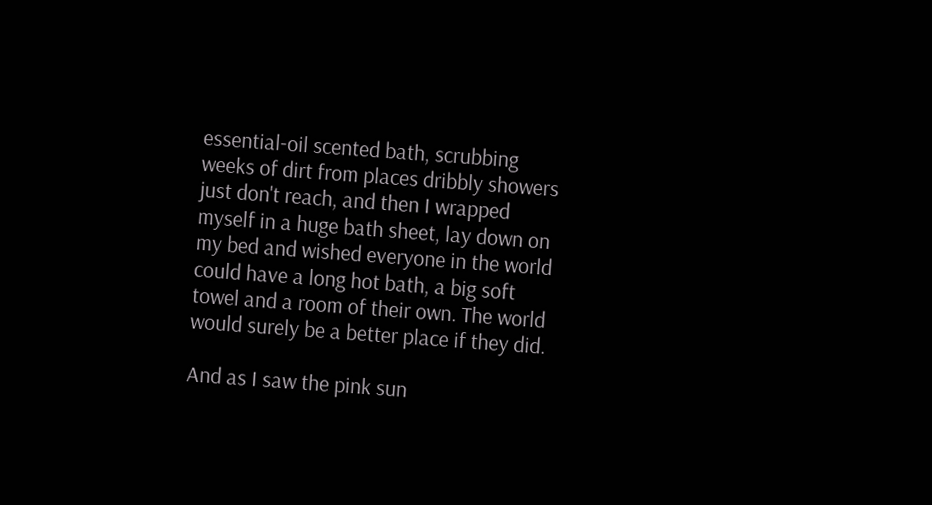essential-oil scented bath, scrubbing weeks of dirt from places dribbly showers just don't reach, and then I wrapped myself in a huge bath sheet, lay down on my bed and wished everyone in the world could have a long hot bath, a big soft towel and a room of their own. The world would surely be a better place if they did.

And as I saw the pink sun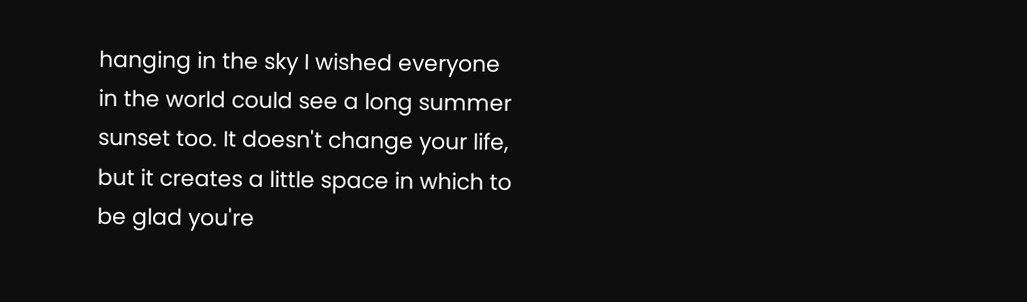hanging in the sky I wished everyone in the world could see a long summer sunset too. It doesn't change your life, but it creates a little space in which to be glad you're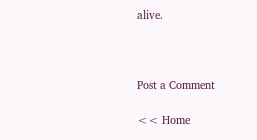alive.



Post a Comment

<< Home